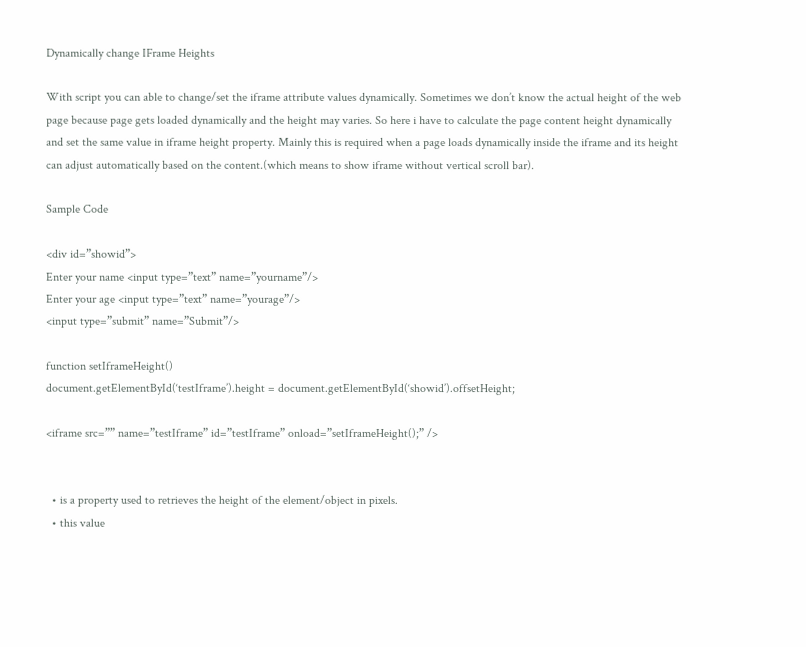Dynamically change IFrame Heights

With script you can able to change/set the iframe attribute values dynamically. Sometimes we don’t know the actual height of the web page because page gets loaded dynamically and the height may varies. So here i have to calculate the page content height dynamically and set the same value in iframe height property. Mainly this is required when a page loads dynamically inside the iframe and its height can adjust automatically based on the content.(which means to show iframe without vertical scroll bar).

Sample Code

<div id=”showid”>
Enter your name <input type=”text” name=”yourname”/>
Enter your age <input type=”text” name=”yourage”/>
<input type=”submit” name=”Submit”/>

function setIframeHeight()
document.getElementById(‘testIframe’).height = document.getElementById(‘showid’).offsetHeight;

<iframe src=”” name=”testIframe” id=”testIframe” onload=”setIframeHeight();” />


  • is a property used to retrieves the height of the element/object in pixels.
  • this value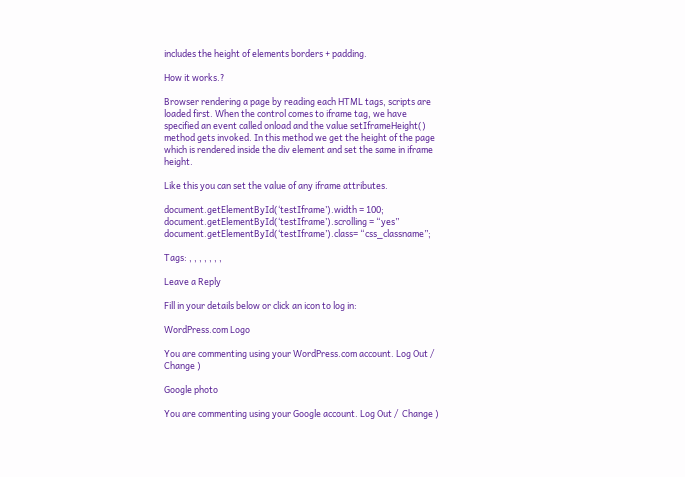includes the height of elements borders + padding.

How it works.?

Browser rendering a page by reading each HTML tags, scripts are loaded first. When the control comes to iframe tag, we have specified an event called onload and the value setIframeHeight() method gets invoked. In this method we get the height of the page which is rendered inside the div element and set the same in iframe height.

Like this you can set the value of any iframe attributes.

document.getElementById(‘testIframe’).width = 100;
document.getElementById(‘testIframe’).scrolling = “yes”
document.getElementById(‘testIframe’).class= “css_classname”;

Tags: , , , , , , ,

Leave a Reply

Fill in your details below or click an icon to log in:

WordPress.com Logo

You are commenting using your WordPress.com account. Log Out /  Change )

Google photo

You are commenting using your Google account. Log Out /  Change )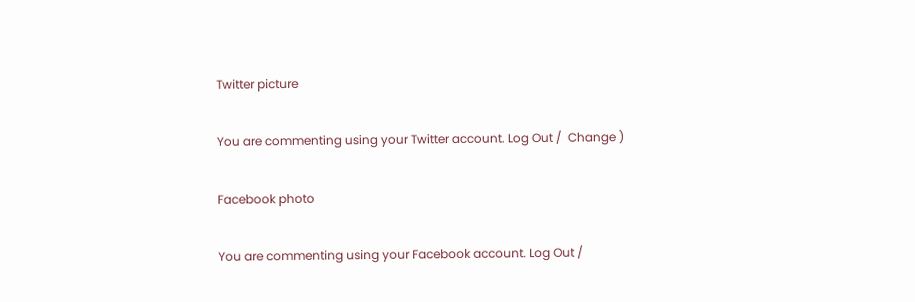Twitter picture

You are commenting using your Twitter account. Log Out /  Change )

Facebook photo

You are commenting using your Facebook account. Log Out /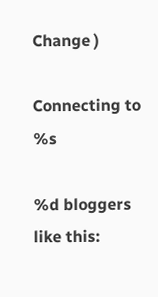Change )

Connecting to %s

%d bloggers like this: